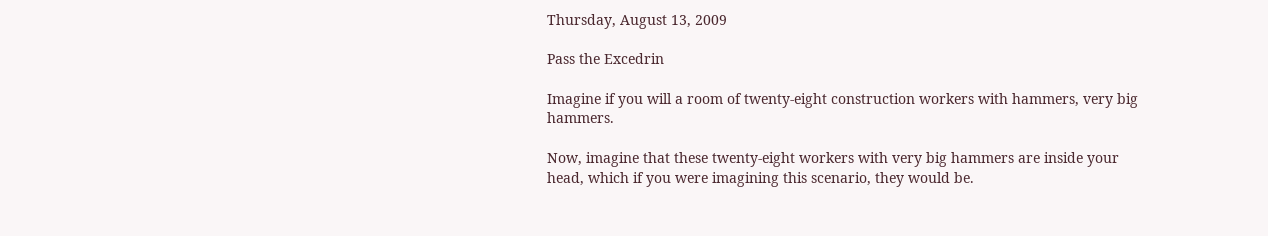Thursday, August 13, 2009

Pass the Excedrin

Imagine if you will a room of twenty-eight construction workers with hammers, very big hammers.

Now, imagine that these twenty-eight workers with very big hammers are inside your head, which if you were imagining this scenario, they would be.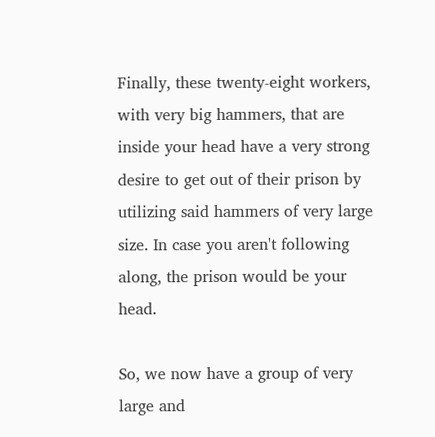Finally, these twenty-eight workers, with very big hammers, that are inside your head have a very strong desire to get out of their prison by utilizing said hammers of very large size. In case you aren't following along, the prison would be your head.

So, we now have a group of very large and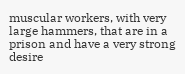muscular workers, with very large hammers, that are in a prison and have a very strong desire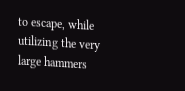to escape, while utilizing the very large hammers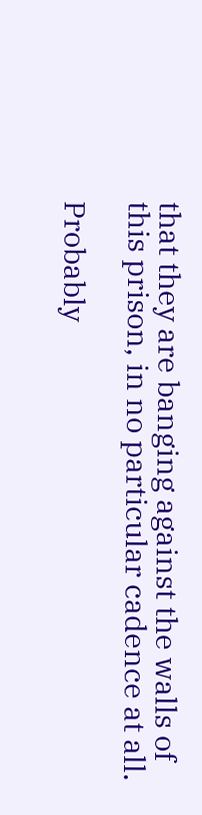that they are banging against the walls of this prison, in no particular cadence at all.

Probably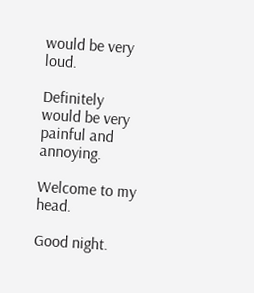would be very loud.

Definitely would be very painful and annoying.

Welcome to my head.

Good night.